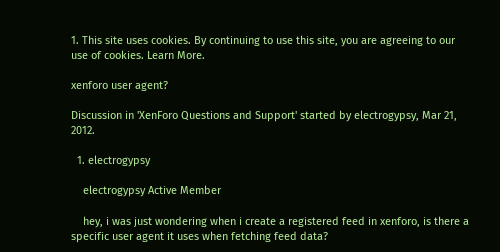1. This site uses cookies. By continuing to use this site, you are agreeing to our use of cookies. Learn More.

xenforo user agent?

Discussion in 'XenForo Questions and Support' started by electrogypsy, Mar 21, 2012.

  1. electrogypsy

    electrogypsy Active Member

    hey, i was just wondering when i create a registered feed in xenforo, is there a specific user agent it uses when fetching feed data?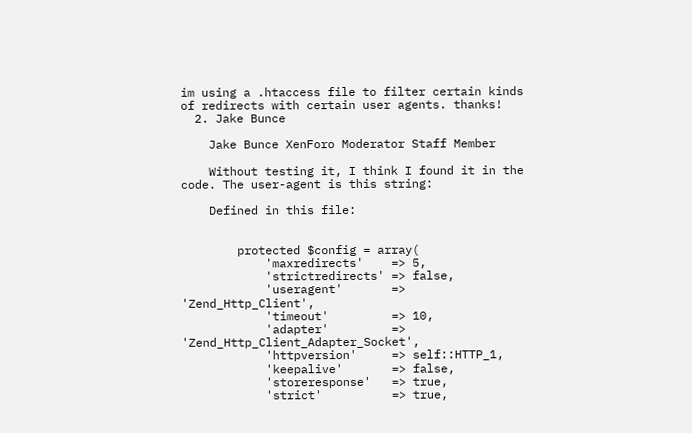im using a .htaccess file to filter certain kinds of redirects with certain user agents. thanks!
  2. Jake Bunce

    Jake Bunce XenForo Moderator Staff Member

    Without testing it, I think I found it in the code. The user-agent is this string:

    Defined in this file:


        protected $config = array(
            'maxredirects'    => 5,
            'strictredirects' => false,
            'useragent'       => 'Zend_Http_Client',
            'timeout'         => 10,
            'adapter'         => 'Zend_Http_Client_Adapter_Socket',
            'httpversion'     => self::HTTP_1,
            'keepalive'       => false,
            'storeresponse'   => true,
            'strict'          => true,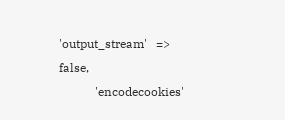'output_stream'   => false,
            'encodecookies'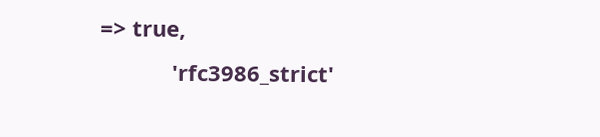=> true,
            'rfc3986_strict'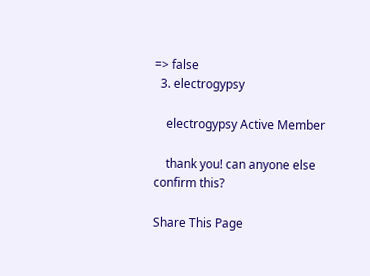=> false
  3. electrogypsy

    electrogypsy Active Member

    thank you! can anyone else confirm this?

Share This Page